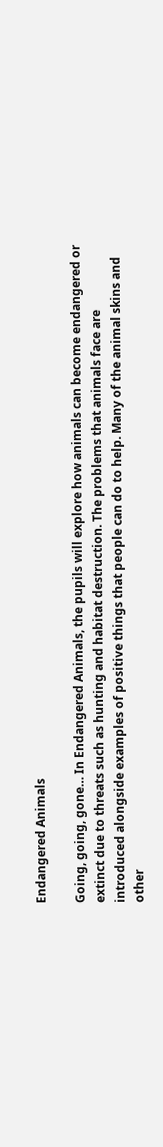Endangered Animals

Going, going, gone… In Endangered Animals, the pupils will explore how animals can become endangered or extinct due to threats such as hunting and habitat destruction. The problems that animals face are introduced alongside examples of positive things that people can do to help. Many of the animal skins and other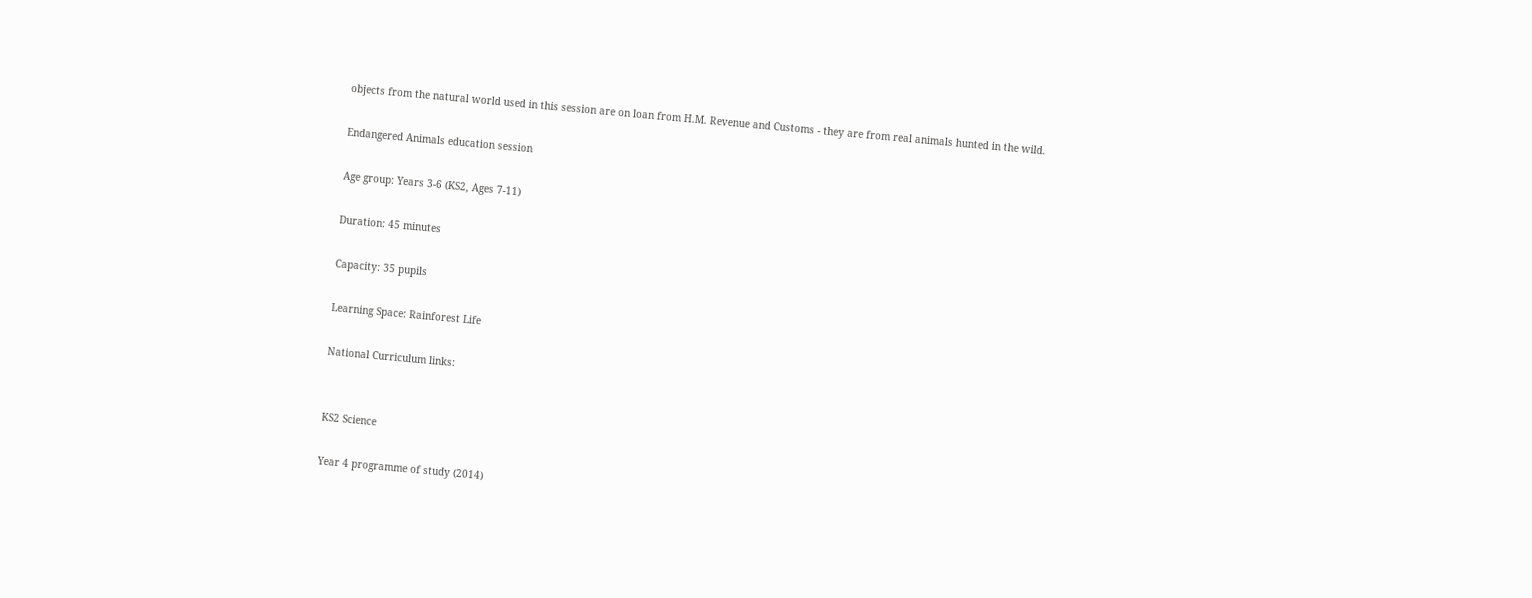objects from the natural world used in this session are on loan from H.M. Revenue and Customs - they are from real animals hunted in the wild.

Endangered Animals education session

Age group: Years 3-6 (KS2, Ages 7-11)

Duration: 45 minutes

Capacity: 35 pupils

Learning Space: Rainforest Life

National Curriculum links:


KS2 Science

Year 4 programme of study (2014)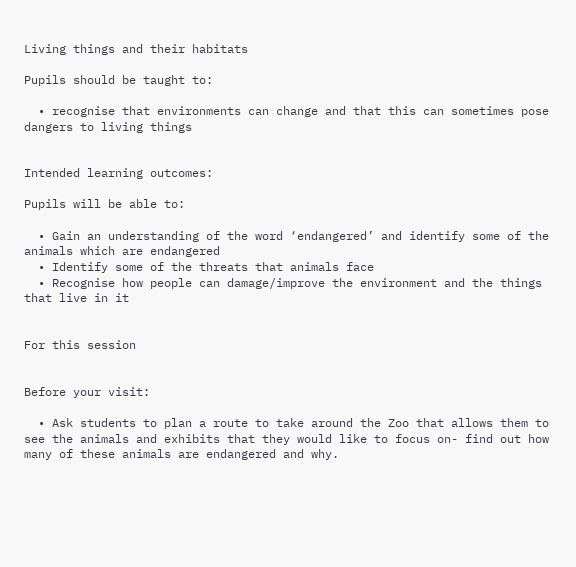Living things and their habitats

Pupils should be taught to:

  • recognise that environments can change and that this can sometimes pose dangers to living things


Intended learning outcomes:

Pupils will be able to:

  • Gain an understanding of the word ‘endangered’ and identify some of the animals which are endangered
  • Identify some of the threats that animals face
  • Recognise how people can damage/improve the environment and the things that live in it


For this session


Before your visit:

  • Ask students to plan a route to take around the Zoo that allows them to see the animals and exhibits that they would like to focus on- find out how many of these animals are endangered and why.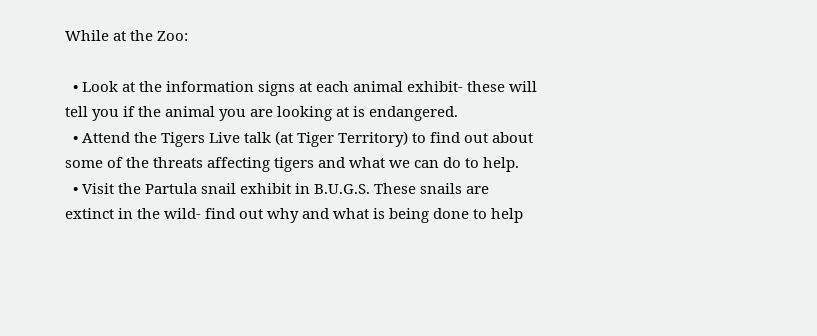While at the Zoo:

  • Look at the information signs at each animal exhibit- these will tell you if the animal you are looking at is endangered.
  • Attend the Tigers Live talk (at Tiger Territory) to find out about some of the threats affecting tigers and what we can do to help.
  • Visit the Partula snail exhibit in B.U.G.S. These snails are extinct in the wild- find out why and what is being done to help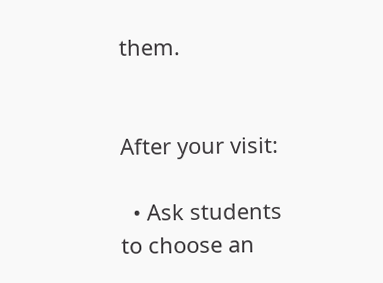them.


After your visit:

  • Ask students to choose an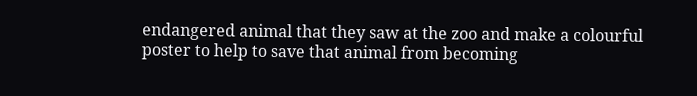endangered animal that they saw at the zoo and make a colourful poster to help to save that animal from becoming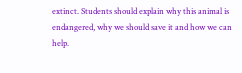extinct. Students should explain why this animal is endangered, why we should save it and how we can help.